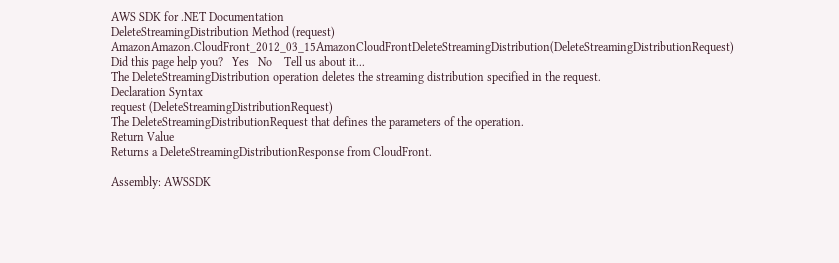AWS SDK for .NET Documentation
DeleteStreamingDistribution Method (request)
AmazonAmazon.CloudFront_2012_03_15AmazonCloudFrontDeleteStreamingDistribution(DeleteStreamingDistributionRequest) Did this page help you?   Yes   No    Tell us about it...
The DeleteStreamingDistribution operation deletes the streaming distribution specified in the request.
Declaration Syntax
request (DeleteStreamingDistributionRequest)
The DeleteStreamingDistributionRequest that defines the parameters of the operation.
Return Value
Returns a DeleteStreamingDistributionResponse from CloudFront.

Assembly: AWSSDK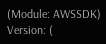(Module: AWSSDK) Version: (